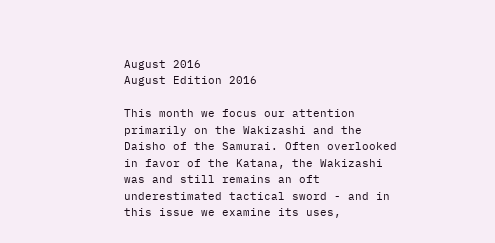August 2016
August Edition 2016

This month we focus our attention primarily on the Wakizashi and the Daisho of the Samurai. Often overlooked in favor of the Katana, the Wakizashi was and still remains an oft underestimated tactical sword - and in this issue we examine its uses,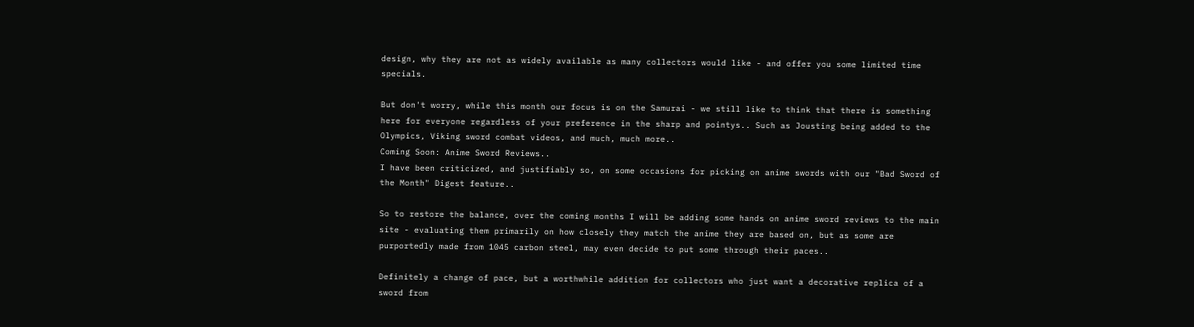design, why they are not as widely available as many collectors would like - and offer you some limited time specials.

But don't worry, while this month our focus is on the Samurai - we still like to think that there is something here for everyone regardless of your preference in the sharp and pointys.. Such as Jousting being added to the Olympics, Viking sword combat videos, and much, much more..
Coming Soon: Anime Sword Reviews..
I have been criticized, and justifiably so, on some occasions for picking on anime swords with our "Bad Sword of the Month" Digest feature..

So to restore the balance, over the coming months I will be adding some hands on anime sword reviews to the main site - evaluating them primarily on how closely they match the anime they are based on, but as some are purportedly made from 1045 carbon steel, may even decide to put some through their paces..

Definitely a change of pace, but a worthwhile addition for collectors who just want a decorative replica of a sword from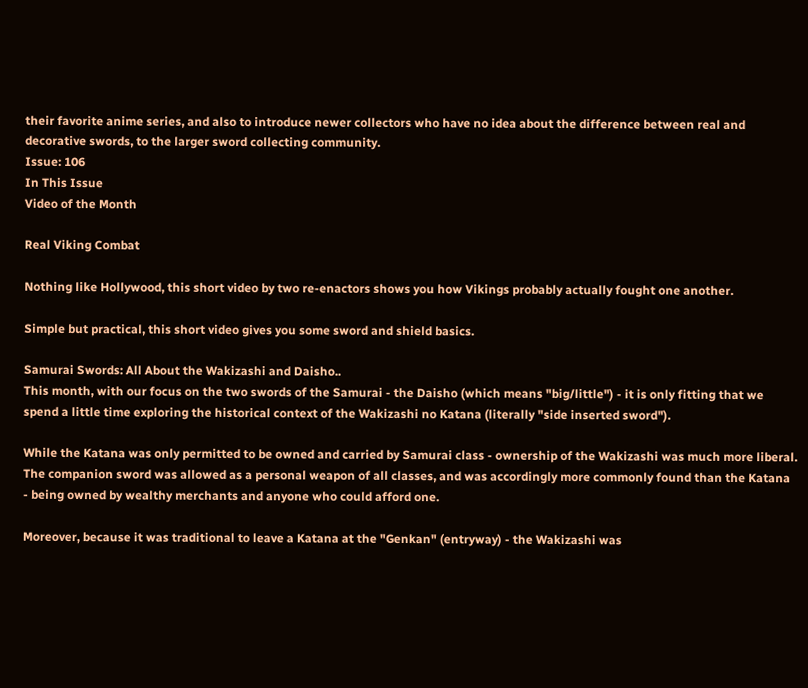their favorite anime series, and also to introduce newer collectors who have no idea about the difference between real and decorative swords, to the larger sword collecting community.
Issue: 106
In This Issue
Video of the Month

Real Viking Combat

Nothing like Hollywood, this short video by two re-enactors shows you how Vikings probably actually fought one another.

Simple but practical, this short video gives you some sword and shield basics.

Samurai Swords: All About the Wakizashi and Daisho..
This month, with our focus on the two swords of the Samurai - the Daisho (which means "big/little") - it is only fitting that we spend a little time exploring the historical context of the Wakizashi no Katana (literally "side inserted sword").

While the Katana was only permitted to be owned and carried by Samurai class - ownership of the Wakizashi was much more liberal. The companion sword was allowed as a personal weapon of all classes, and was accordingly more commonly found than the Katana - being owned by wealthy merchants and anyone who could afford one.

Moreover, because it was traditional to leave a Katana at the "Genkan" (entryway) - the Wakizashi was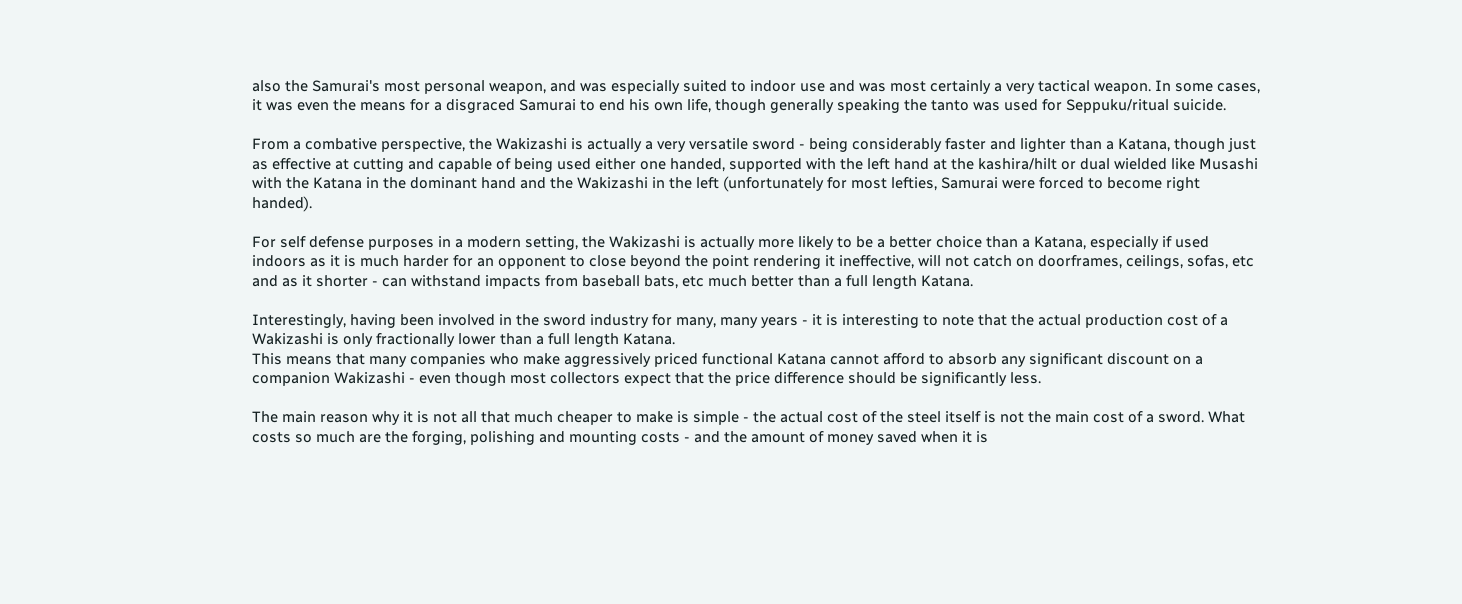also the Samurai's most personal weapon, and was especially suited to indoor use and was most certainly a very tactical weapon. In some cases, it was even the means for a disgraced Samurai to end his own life, though generally speaking the tanto was used for Seppuku/ritual suicide.

From a combative perspective, the Wakizashi is actually a very versatile sword - being considerably faster and lighter than a Katana, though just as effective at cutting and capable of being used either one handed, supported with the left hand at the kashira/hilt or dual wielded like Musashi with the Katana in the dominant hand and the Wakizashi in the left (unfortunately for most lefties, Samurai were forced to become right handed).

For self defense purposes in a modern setting, the Wakizashi is actually more likely to be a better choice than a Katana, especially if used indoors as it is much harder for an opponent to close beyond the point rendering it ineffective, will not catch on doorframes, ceilings, sofas, etc and as it shorter - can withstand impacts from baseball bats, etc much better than a full length Katana.

Interestingly, having been involved in the sword industry for many, many years - it is interesting to note that the actual production cost of a Wakizashi is only fractionally lower than a full length Katana.
This means that many companies who make aggressively priced functional Katana cannot afford to absorb any significant discount on a companion Wakizashi - even though most collectors expect that the price difference should be significantly less.

The main reason why it is not all that much cheaper to make is simple - the actual cost of the steel itself is not the main cost of a sword. What costs so much are the forging, polishing and mounting costs - and the amount of money saved when it is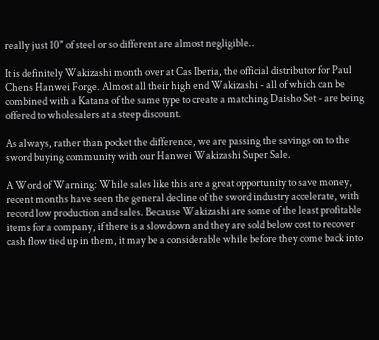really just 10" of steel or so different are almost negligible..

It is definitely Wakizashi month over at Cas Iberia, the official distributor for Paul Chens Hanwei Forge. Almost all their high end Wakizashi - all of which can be combined with a Katana of the same type to create a matching Daisho Set - are being offered to wholesalers at a steep discount.

As always, rather than pocket the difference, we are passing the savings on to the sword buying community with our Hanwei Wakizashi Super Sale.

A Word of Warning: While sales like this are a great opportunity to save money, recent months have seen the general decline of the sword industry accelerate, with record low production and sales. Because Wakizashi are some of the least profitable items for a company, if there is a slowdown and they are sold below cost to recover cash flow tied up in them, it may be a considerable while before they come back into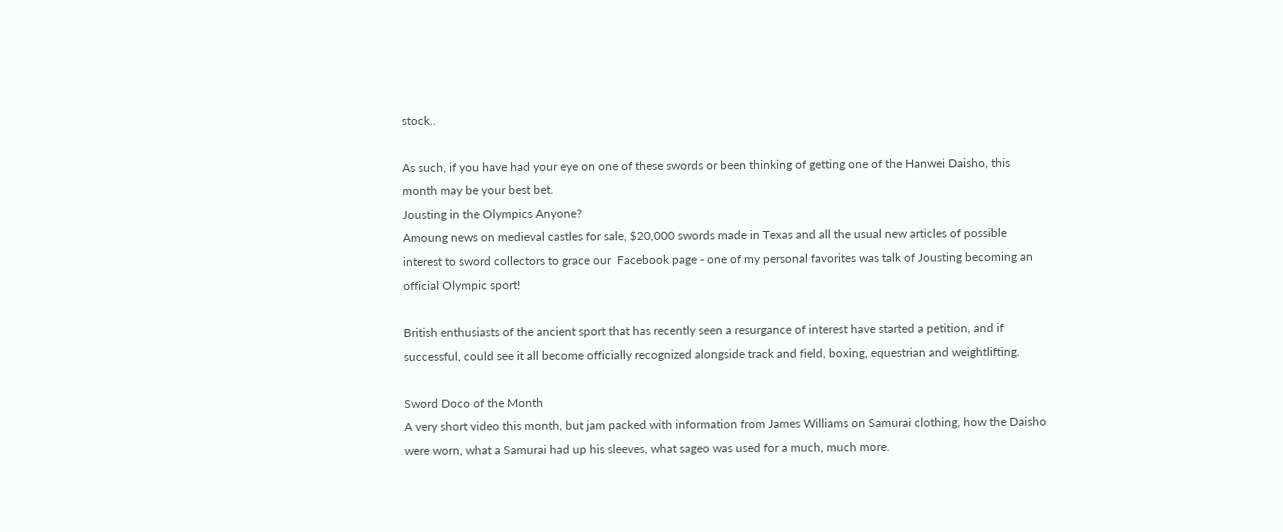stock..

As such, if you have had your eye on one of these swords or been thinking of getting one of the Hanwei Daisho, this month may be your best bet.
Jousting in the Olympics Anyone?
Amoung news on medieval castles for sale, $20,000 swords made in Texas and all the usual new articles of possible interest to sword collectors to grace our  Facebook page - one of my personal favorites was talk of Jousting becoming an official Olympic sport!

British enthusiasts of the ancient sport that has recently seen a resurgance of interest have started a petition, and if successful, could see it all become officially recognized alongside track and field, boxing, equestrian and weightlifting.

Sword Doco of the Month
A very short video this month, but jam packed with information from James Williams on Samurai clothing, how the Daisho were worn, what a Samurai had up his sleeves, what sageo was used for a much, much more.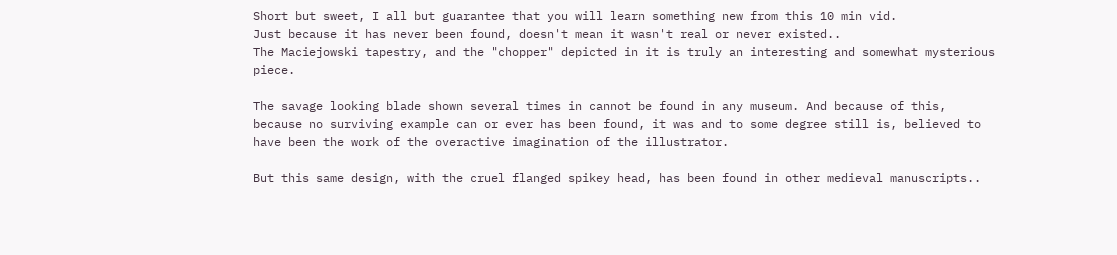Short but sweet, I all but guarantee that you will learn something new from this 10 min vid.
Just because it has never been found, doesn't mean it wasn't real or never existed..
The Maciejowski tapestry, and the "chopper" depicted in it is truly an interesting and somewhat mysterious piece.

The savage looking blade shown several times in cannot be found in any museum. And because of this, because no surviving example can or ever has been found, it was and to some degree still is, believed to have been the work of the overactive imagination of the illustrator.

But this same design, with the cruel flanged spikey head, has been found in other medieval manuscripts..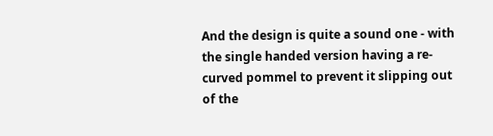And the design is quite a sound one - with the single handed version having a re-curved pommel to prevent it slipping out of the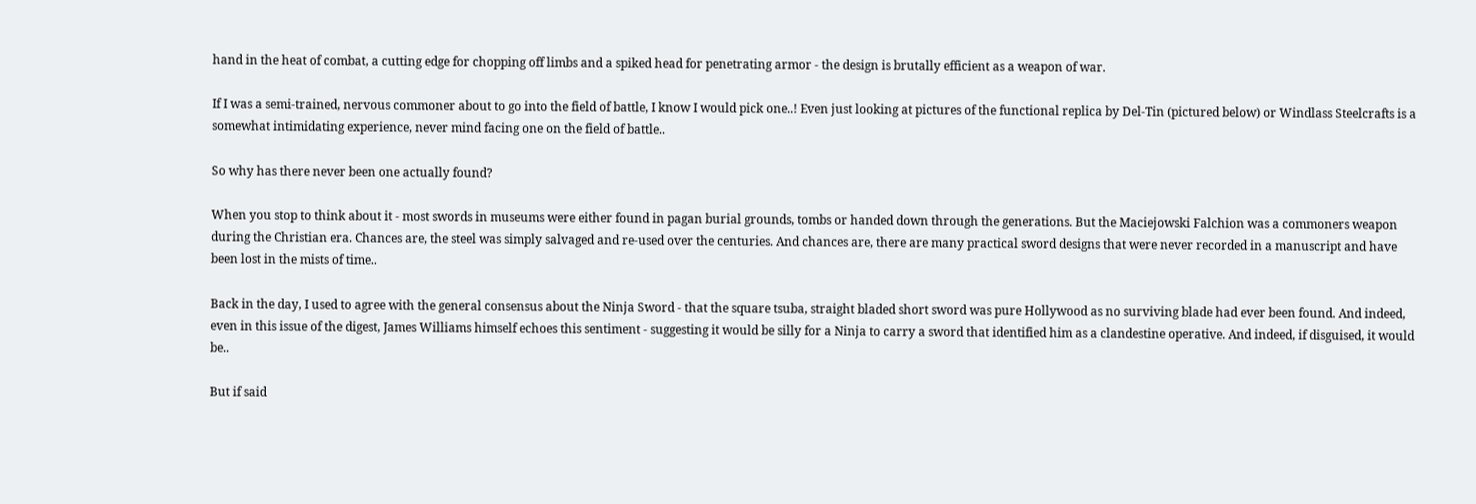hand in the heat of combat, a cutting edge for chopping off limbs and a spiked head for penetrating armor - the design is brutally efficient as a weapon of war.

If I was a semi-trained, nervous commoner about to go into the field of battle, I know I would pick one..! Even just looking at pictures of the functional replica by Del-Tin (pictured below) or Windlass Steelcrafts is a somewhat intimidating experience, never mind facing one on the field of battle..

So why has there never been one actually found?

When you stop to think about it - most swords in museums were either found in pagan burial grounds, tombs or handed down through the generations. But the Maciejowski Falchion was a commoners weapon during the Christian era. Chances are, the steel was simply salvaged and re-used over the centuries. And chances are, there are many practical sword designs that were never recorded in a manuscript and have been lost in the mists of time..

Back in the day, I used to agree with the general consensus about the Ninja Sword - that the square tsuba, straight bladed short sword was pure Hollywood as no surviving blade had ever been found. And indeed, even in this issue of the digest, James Williams himself echoes this sentiment - suggesting it would be silly for a Ninja to carry a sword that identified him as a clandestine operative. And indeed, if disguised, it would be..

But if said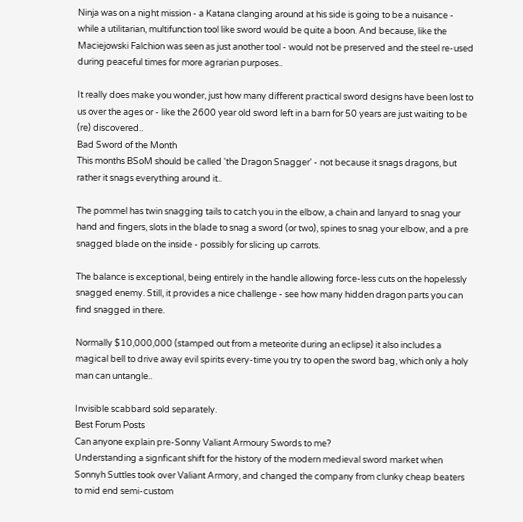Ninja was on a night mission - a Katana clanging around at his side is going to be a nuisance - while a utilitarian, multifunction tool like sword would be quite a boon. And because, like the Maciejowski Falchion was seen as just another tool - would not be preserved and the steel re-used during peaceful times for more agrarian purposes..

It really does make you wonder, just how many different practical sword designs have been lost to us over the ages or - like the 2600 year old sword left in a barn for 50 years are just waiting to be (re) discovered..
Bad Sword of the Month
This months BSoM should be called 'the Dragon Snagger' - not because it snags dragons, but rather it snags everything around it..

The pommel has twin snagging tails to catch you in the elbow, a chain and lanyard to snag your hand and fingers, slots in the blade to snag a sword (or two), spines to snag your elbow, and a pre snagged blade on the inside - possibly for slicing up carrots.

The balance is exceptional, being entirely in the handle allowing force-less cuts on the hopelessly snagged enemy. Still, it provides a nice challenge - see how many hidden dragon parts you can find snagged in there.

Normally $10,000,000 (stamped out from a meteorite during an eclipse) it also includes a magical bell to drive away evil spirits every-time you try to open the sword bag, which only a holy man can untangle..

Invisible scabbard sold separately.
Best Forum Posts
Can anyone explain pre-Sonny Valiant Armoury Swords to me?
Understanding a signficant shift for the history of the modern medieval sword market when Sonnyh Suttles took over Valiant Armory, and changed the company from clunky cheap beaters to mid end semi-custom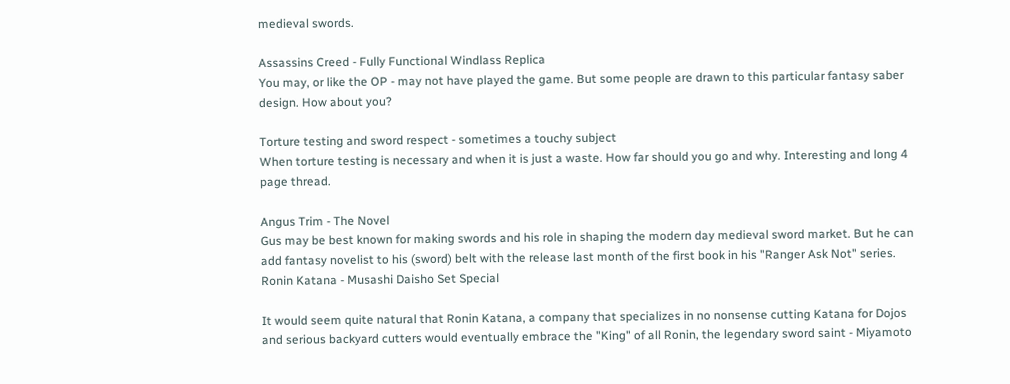medieval swords.

Assassins Creed - Fully Functional Windlass Replica
You may, or like the OP - may not have played the game. But some people are drawn to this particular fantasy saber design. How about you?

Torture testing and sword respect - sometimes a touchy subject
When torture testing is necessary and when it is just a waste. How far should you go and why. Interesting and long 4 page thread.

Angus Trim - The Novel
Gus may be best known for making swords and his role in shaping the modern day medieval sword market. But he can add fantasy novelist to his (sword) belt with the release last month of the first book in his "Ranger Ask Not" series.
Ronin Katana - Musashi Daisho Set Special

It would seem quite natural that Ronin Katana, a company that specializes in no nonsense cutting Katana for Dojos and serious backyard cutters would eventually embrace the "King" of all Ronin, the legendary sword saint - Miyamoto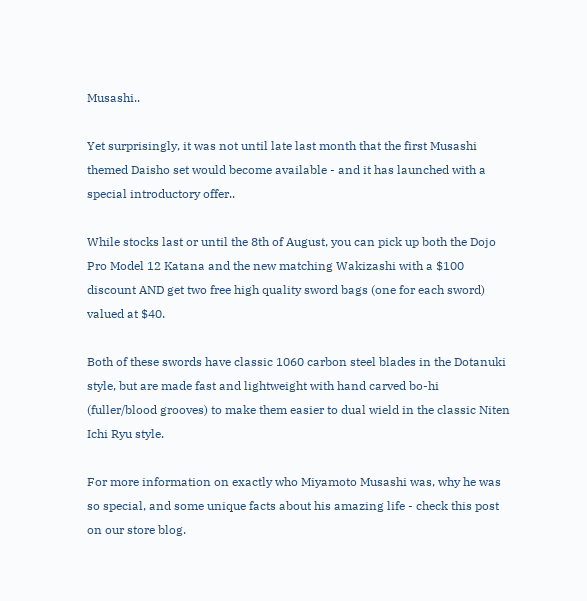Musashi..

Yet surprisingly, it was not until late last month that the first Musashi themed Daisho set would become available - and it has launched with a special introductory offer..

While stocks last or until the 8th of August, you can pick up both the Dojo Pro Model 12 Katana and the new matching Wakizashi with a $100 discount AND get two free high quality sword bags (one for each sword) valued at $40.

Both of these swords have classic 1060 carbon steel blades in the Dotanuki style, but are made fast and lightweight with hand carved bo-hi (fuller/blood grooves) to make them easier to dual wield in the classic Niten Ichi Ryu style.

For more information on exactly who Miyamoto Musashi was, why he was so special, and some unique facts about his amazing life - check this post on our store blog.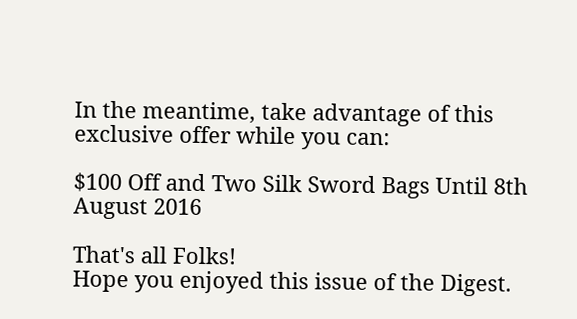In the meantime, take advantage of this exclusive offer while you can:

$100 Off and Two Silk Sword Bags Until 8th August 2016

That's all Folks!
Hope you enjoyed this issue of the Digest.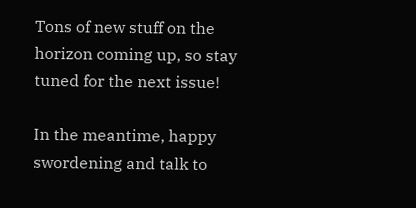Tons of new stuff on the horizon coming up, so stay tuned for the next issue!

In the meantime, happy swordening and talk to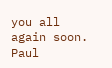you all again soon.
Paul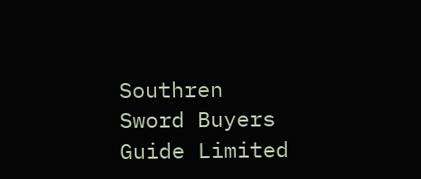Southren
Sword Buyers Guide Limited